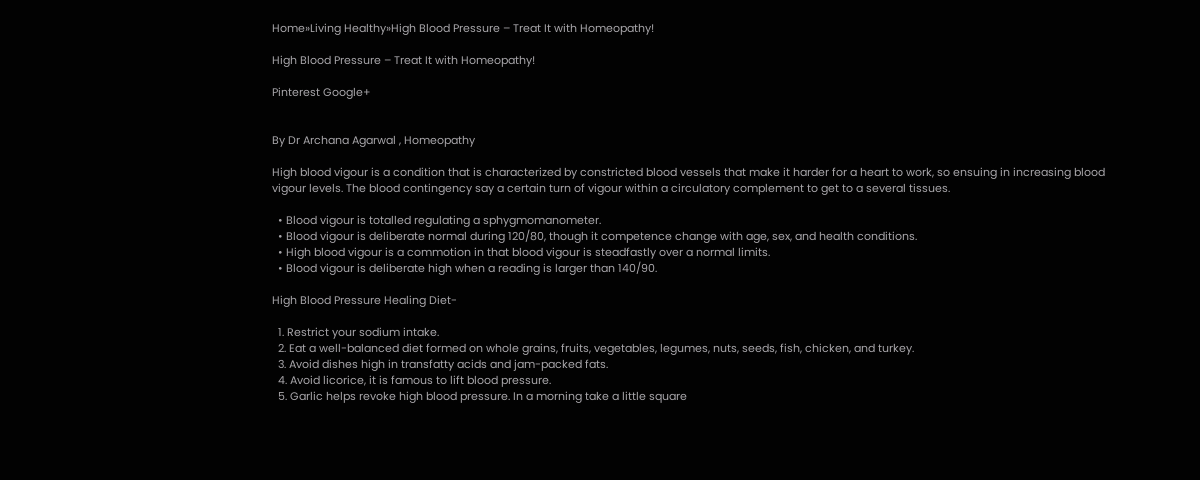Home»Living Healthy»High Blood Pressure – Treat It with Homeopathy!

High Blood Pressure – Treat It with Homeopathy!

Pinterest Google+


By Dr Archana Agarwal , Homeopathy

High blood vigour is a condition that is characterized by constricted blood vessels that make it harder for a heart to work, so ensuing in increasing blood vigour levels. The blood contingency say a certain turn of vigour within a circulatory complement to get to a several tissues.

  • Blood vigour is totalled regulating a sphygmomanometer.
  • Blood vigour is deliberate normal during 120/80, though it competence change with age, sex, and health conditions.
  • High blood vigour is a commotion in that blood vigour is steadfastly over a normal limits.
  • Blood vigour is deliberate high when a reading is larger than 140/90.

High Blood Pressure Healing Diet-

  1. Restrict your sodium intake.
  2. Eat a well-balanced diet formed on whole grains, fruits, vegetables, legumes, nuts, seeds, fish, chicken, and turkey.
  3. Avoid dishes high in transfatty acids and jam-packed fats.
  4. Avoid licorice, it is famous to lift blood pressure.
  5. Garlic helps revoke high blood pressure. In a morning take a little square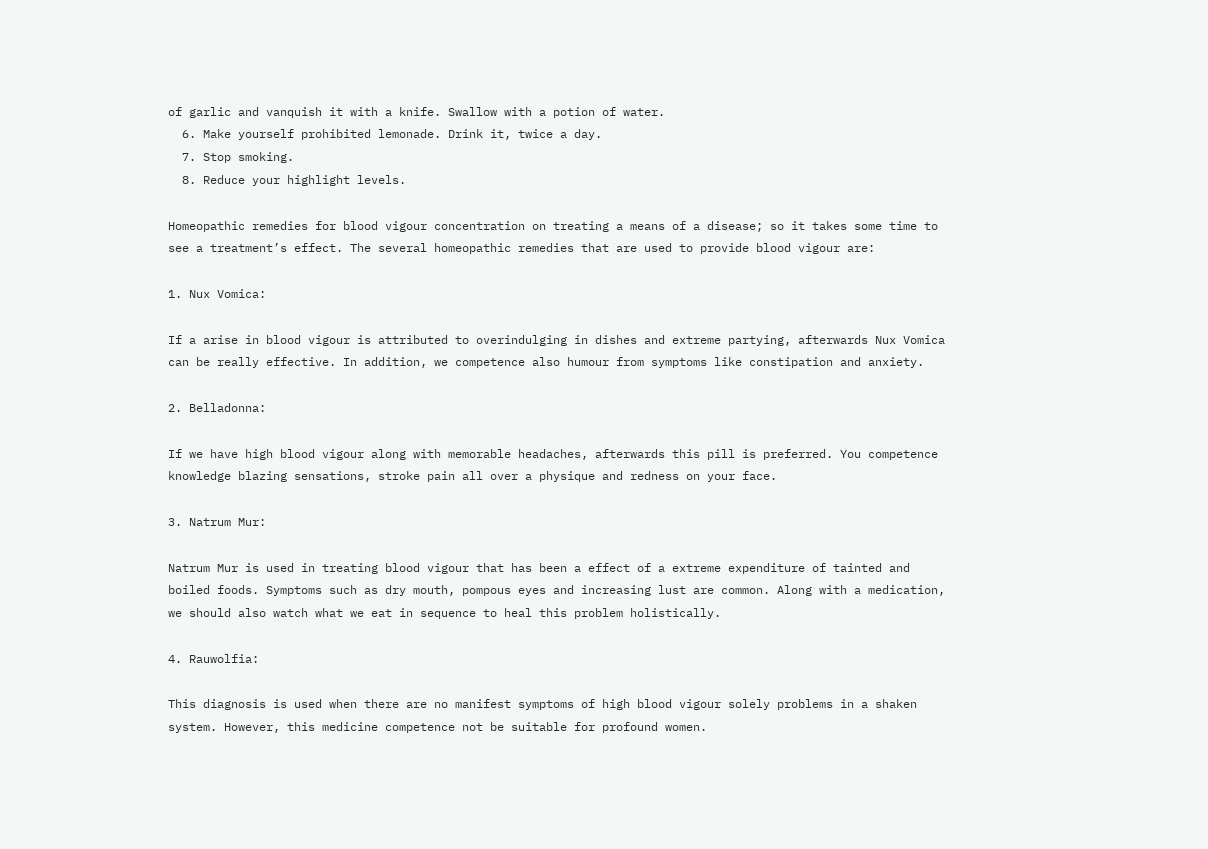of garlic and vanquish it with a knife. Swallow with a potion of water.
  6. Make yourself prohibited lemonade. Drink it, twice a day.
  7. Stop smoking.
  8. Reduce your highlight levels.

Homeopathic remedies for blood vigour concentration on treating a means of a disease; so it takes some time to see a treatment’s effect. The several homeopathic remedies that are used to provide blood vigour are:

1. Nux Vomica:

If a arise in blood vigour is attributed to overindulging in dishes and extreme partying, afterwards Nux Vomica can be really effective. In addition, we competence also humour from symptoms like constipation and anxiety.

2. Belladonna:

If we have high blood vigour along with memorable headaches, afterwards this pill is preferred. You competence knowledge blazing sensations, stroke pain all over a physique and redness on your face.

3. Natrum Mur:

Natrum Mur is used in treating blood vigour that has been a effect of a extreme expenditure of tainted and boiled foods. Symptoms such as dry mouth, pompous eyes and increasing lust are common. Along with a medication, we should also watch what we eat in sequence to heal this problem holistically.

4. Rauwolfia:

This diagnosis is used when there are no manifest symptoms of high blood vigour solely problems in a shaken system. However, this medicine competence not be suitable for profound women.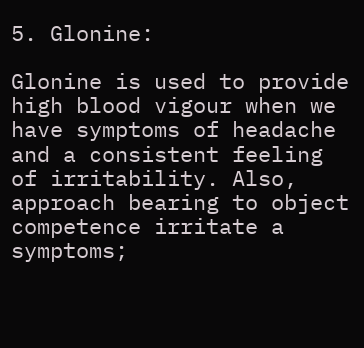5. Glonine:

Glonine is used to provide high blood vigour when we have symptoms of headache and a consistent feeling of irritability. Also, approach bearing to object competence irritate a symptoms;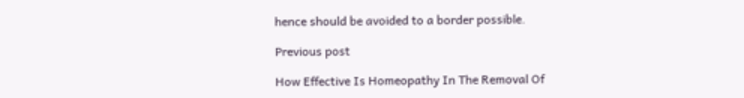hence should be avoided to a border possible.

Previous post

How Effective Is Homeopathy In The Removal Of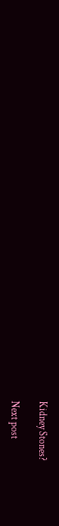Kidney Stones?

Next post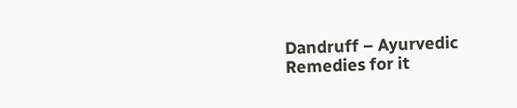Dandruff – Ayurvedic Remedies for it